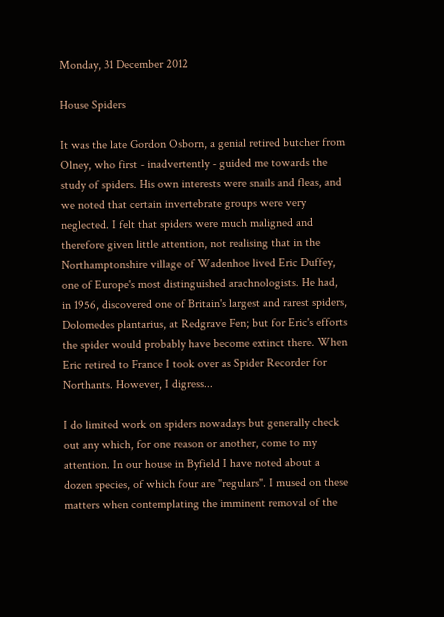Monday, 31 December 2012

House Spiders

It was the late Gordon Osborn, a genial retired butcher from Olney, who first - inadvertently - guided me towards the study of spiders. His own interests were snails and fleas, and we noted that certain invertebrate groups were very neglected. I felt that spiders were much maligned and therefore given little attention, not realising that in the Northamptonshire village of Wadenhoe lived Eric Duffey, one of Europe's most distinguished arachnologists. He had, in 1956, discovered one of Britain's largest and rarest spiders, Dolomedes plantarius, at Redgrave Fen; but for Eric's efforts the spider would probably have become extinct there. When Eric retired to France I took over as Spider Recorder for Northants. However, I digress...

I do limited work on spiders nowadays but generally check out any which, for one reason or another, come to my attention. In our house in Byfield I have noted about a dozen species, of which four are "regulars". I mused on these matters when contemplating the imminent removal of the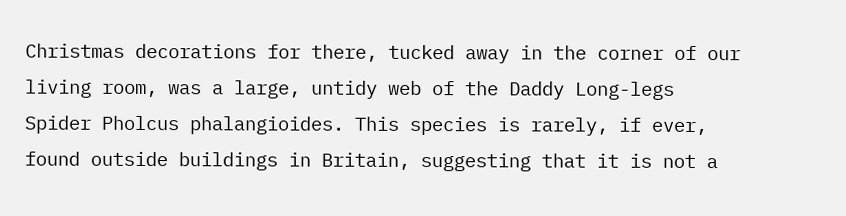Christmas decorations for there, tucked away in the corner of our living room, was a large, untidy web of the Daddy Long-legs Spider Pholcus phalangioides. This species is rarely, if ever, found outside buildings in Britain, suggesting that it is not a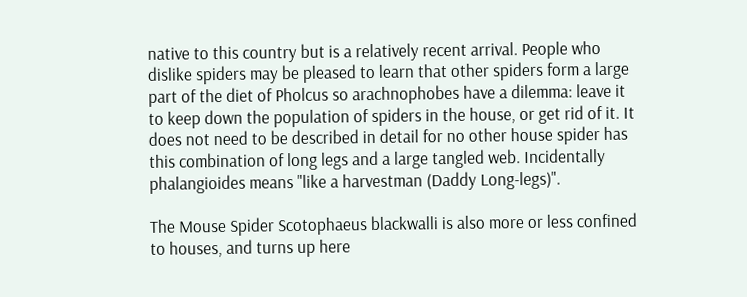native to this country but is a relatively recent arrival. People who dislike spiders may be pleased to learn that other spiders form a large part of the diet of Pholcus so arachnophobes have a dilemma: leave it to keep down the population of spiders in the house, or get rid of it. It does not need to be described in detail for no other house spider has this combination of long legs and a large tangled web. Incidentally phalangioides means "like a harvestman (Daddy Long-legs)".

The Mouse Spider Scotophaeus blackwalli is also more or less confined to houses, and turns up here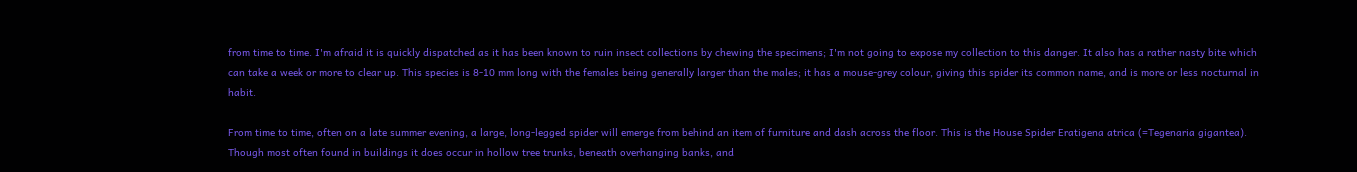from time to time. I'm afraid it is quickly dispatched as it has been known to ruin insect collections by chewing the specimens; I'm not going to expose my collection to this danger. It also has a rather nasty bite which can take a week or more to clear up. This species is 8-10 mm long with the females being generally larger than the males; it has a mouse-grey colour, giving this spider its common name, and is more or less nocturnal in habit.

From time to time, often on a late summer evening, a large, long-legged spider will emerge from behind an item of furniture and dash across the floor. This is the House Spider Eratigena atrica (=Tegenaria gigantea). Though most often found in buildings it does occur in hollow tree trunks, beneath overhanging banks, and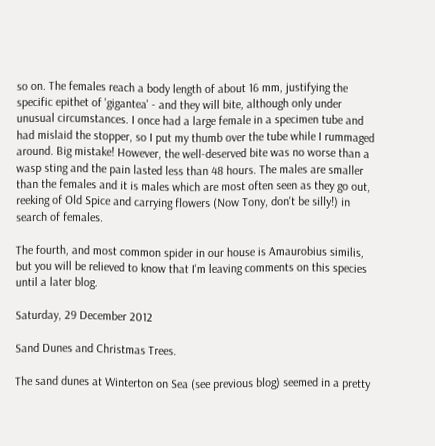so on. The females reach a body length of about 16 mm, justifying the specific epithet of 'gigantea' - and they will bite, although only under unusual circumstances. I once had a large female in a specimen tube and had mislaid the stopper, so I put my thumb over the tube while I rummaged around. Big mistake! However, the well-deserved bite was no worse than a wasp sting and the pain lasted less than 48 hours. The males are smaller than the females and it is males which are most often seen as they go out, reeking of Old Spice and carrying flowers (Now Tony, don't be silly!) in search of females.

The fourth, and most common spider in our house is Amaurobius similis, but you will be relieved to know that I'm leaving comments on this species until a later blog.

Saturday, 29 December 2012

Sand Dunes and Christmas Trees.

The sand dunes at Winterton on Sea (see previous blog) seemed in a pretty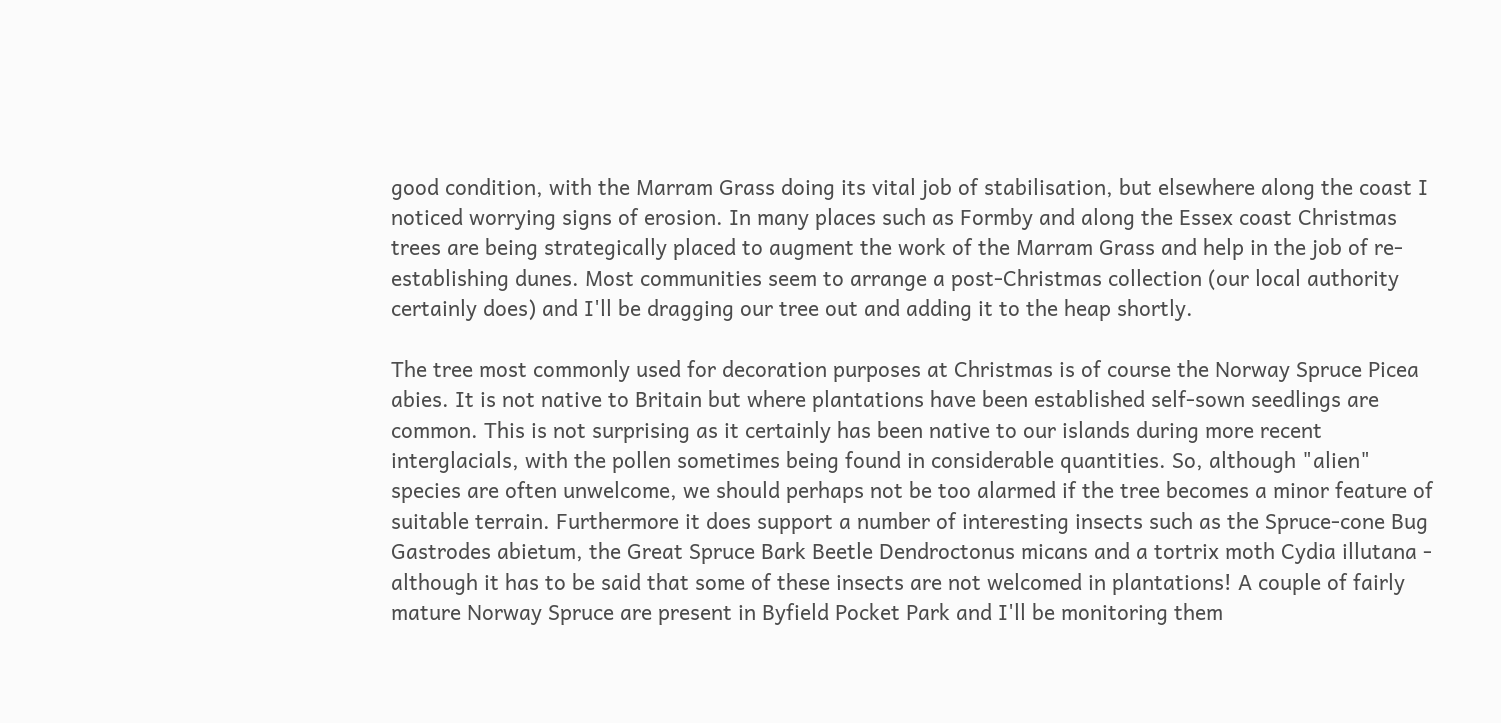good condition, with the Marram Grass doing its vital job of stabilisation, but elsewhere along the coast I noticed worrying signs of erosion. In many places such as Formby and along the Essex coast Christmas trees are being strategically placed to augment the work of the Marram Grass and help in the job of re-establishing dunes. Most communities seem to arrange a post-Christmas collection (our local authority certainly does) and I'll be dragging our tree out and adding it to the heap shortly.

The tree most commonly used for decoration purposes at Christmas is of course the Norway Spruce Picea abies. It is not native to Britain but where plantations have been established self-sown seedlings are common. This is not surprising as it certainly has been native to our islands during more recent interglacials, with the pollen sometimes being found in considerable quantities. So, although "alien" species are often unwelcome, we should perhaps not be too alarmed if the tree becomes a minor feature of suitable terrain. Furthermore it does support a number of interesting insects such as the Spruce-cone Bug Gastrodes abietum, the Great Spruce Bark Beetle Dendroctonus micans and a tortrix moth Cydia illutana - although it has to be said that some of these insects are not welcomed in plantations! A couple of fairly mature Norway Spruce are present in Byfield Pocket Park and I'll be monitoring them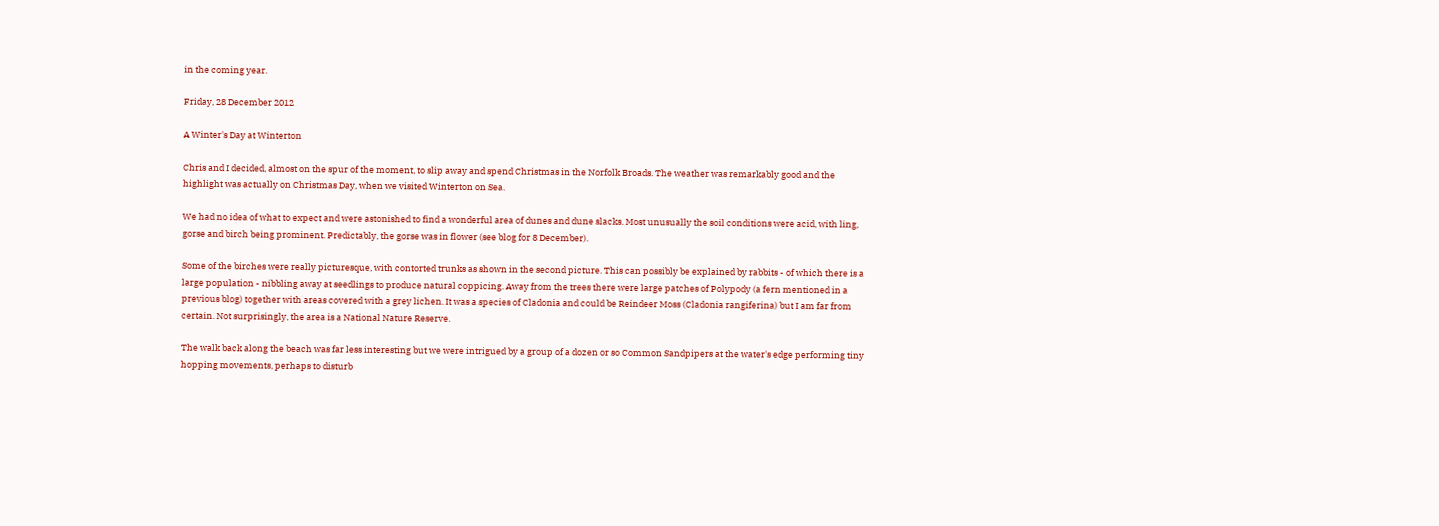in the coming year.

Friday, 28 December 2012

A Winter's Day at Winterton

Chris and I decided, almost on the spur of the moment, to slip away and spend Christmas in the Norfolk Broads. The weather was remarkably good and the highlight was actually on Christmas Day, when we visited Winterton on Sea.

We had no idea of what to expect and were astonished to find a wonderful area of dunes and dune slacks. Most unusually the soil conditions were acid, with ling, gorse and birch being prominent. Predictably, the gorse was in flower (see blog for 8 December).

Some of the birches were really picturesque, with contorted trunks as shown in the second picture. This can possibly be explained by rabbits - of which there is a large population - nibbling away at seedlings to produce natural coppicing. Away from the trees there were large patches of Polypody (a fern mentioned in a previous blog) together with areas covered with a grey lichen. It was a species of Cladonia and could be Reindeer Moss (Cladonia rangiferina) but I am far from certain. Not surprisingly, the area is a National Nature Reserve.

The walk back along the beach was far less interesting but we were intrigued by a group of a dozen or so Common Sandpipers at the water's edge performing tiny hopping movements, perhaps to disturb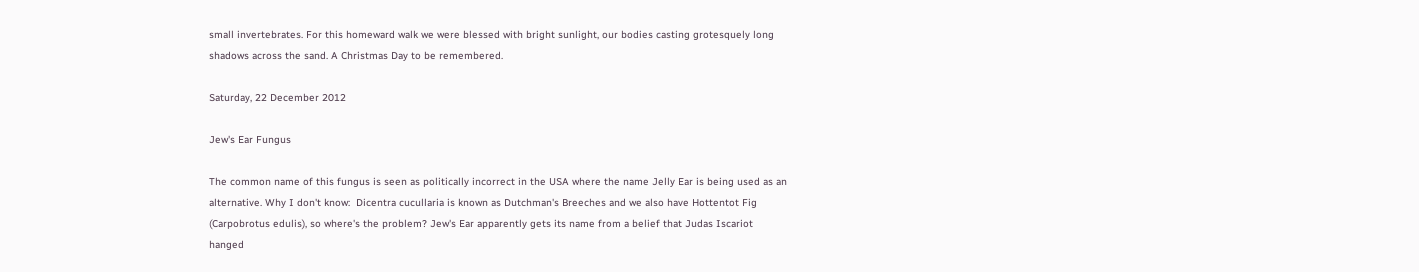small invertebrates. For this homeward walk we were blessed with bright sunlight, our bodies casting grotesquely long shadows across the sand. A Christmas Day to be remembered.

Saturday, 22 December 2012

Jew's Ear Fungus

The common name of this fungus is seen as politically incorrect in the USA where the name Jelly Ear is being used as an alternative. Why I don't know:  Dicentra cucullaria is known as Dutchman's Breeches and we also have Hottentot Fig (Carpobrotus edulis), so where's the problem? Jew's Ear apparently gets its name from a belief that Judas Iscariot hanged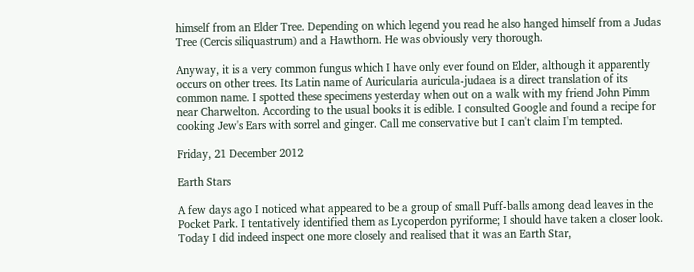himself from an Elder Tree. Depending on which legend you read he also hanged himself from a Judas Tree (Cercis siliquastrum) and a Hawthorn. He was obviously very thorough.

Anyway, it is a very common fungus which I have only ever found on Elder, although it apparently occurs on other trees. Its Latin name of Auricularia auricula-judaea is a direct translation of its common name. I spotted these specimens yesterday when out on a walk with my friend John Pimm near Charwelton. According to the usual books it is edible. I consulted Google and found a recipe for cooking Jew's Ears with sorrel and ginger. Call me conservative but I can't claim I'm tempted.

Friday, 21 December 2012

Earth Stars

A few days ago I noticed what appeared to be a group of small Puff-balls among dead leaves in the Pocket Park. I tentatively identified them as Lycoperdon pyriforme; I should have taken a closer look. Today I did indeed inspect one more closely and realised that it was an Earth Star,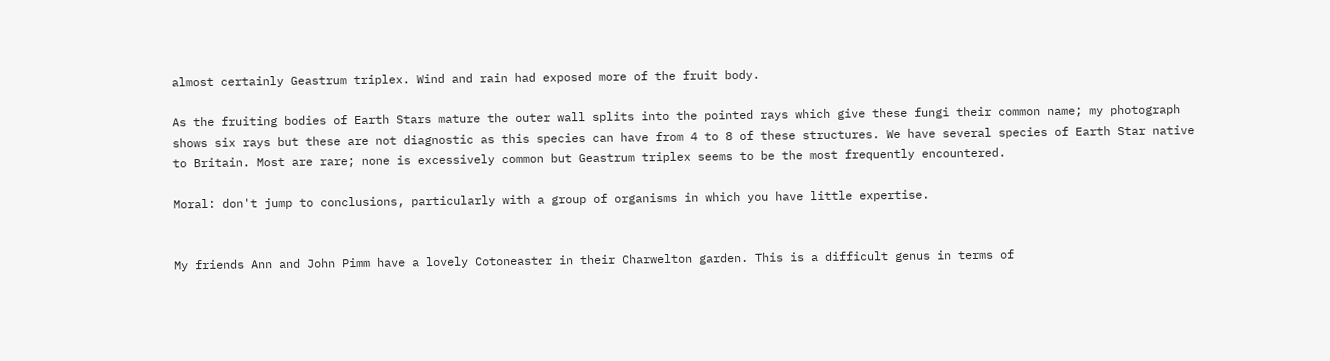almost certainly Geastrum triplex. Wind and rain had exposed more of the fruit body.

As the fruiting bodies of Earth Stars mature the outer wall splits into the pointed rays which give these fungi their common name; my photograph shows six rays but these are not diagnostic as this species can have from 4 to 8 of these structures. We have several species of Earth Star native to Britain. Most are rare; none is excessively common but Geastrum triplex seems to be the most frequently encountered.

Moral: don't jump to conclusions, particularly with a group of organisms in which you have little expertise.


My friends Ann and John Pimm have a lovely Cotoneaster in their Charwelton garden. This is a difficult genus in terms of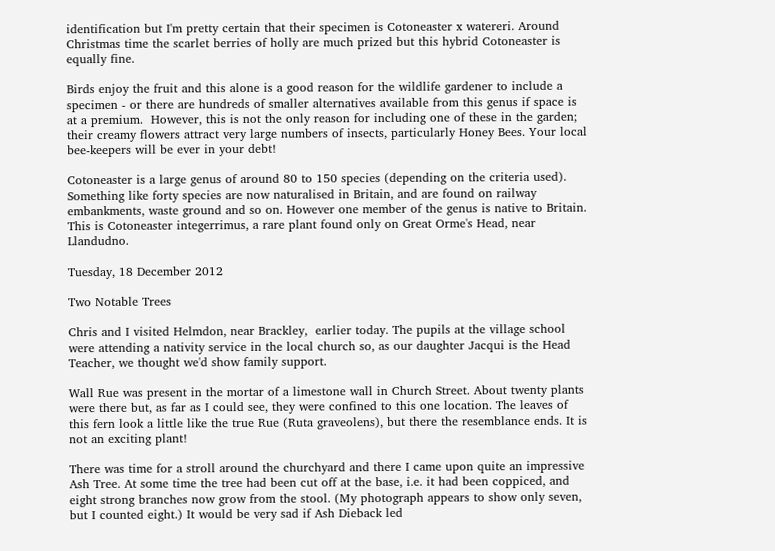identification but I'm pretty certain that their specimen is Cotoneaster x watereri. Around Christmas time the scarlet berries of holly are much prized but this hybrid Cotoneaster is equally fine.

Birds enjoy the fruit and this alone is a good reason for the wildlife gardener to include a specimen - or there are hundreds of smaller alternatives available from this genus if space is at a premium.  However, this is not the only reason for including one of these in the garden; their creamy flowers attract very large numbers of insects, particularly Honey Bees. Your local bee-keepers will be ever in your debt!

Cotoneaster is a large genus of around 80 to 150 species (depending on the criteria used). Something like forty species are now naturalised in Britain, and are found on railway embankments, waste ground and so on. However one member of the genus is native to Britain. This is Cotoneaster integerrimus, a rare plant found only on Great Orme's Head, near Llandudno.

Tuesday, 18 December 2012

Two Notable Trees

Chris and I visited Helmdon, near Brackley,  earlier today. The pupils at the village school were attending a nativity service in the local church so, as our daughter Jacqui is the Head Teacher, we thought we'd show family support.

Wall Rue was present in the mortar of a limestone wall in Church Street. About twenty plants were there but, as far as I could see, they were confined to this one location. The leaves of this fern look a little like the true Rue (Ruta graveolens), but there the resemblance ends. It is not an exciting plant!

There was time for a stroll around the churchyard and there I came upon quite an impressive Ash Tree. At some time the tree had been cut off at the base, i.e. it had been coppiced, and eight strong branches now grow from the stool. (My photograph appears to show only seven, but I counted eight.) It would be very sad if Ash Dieback led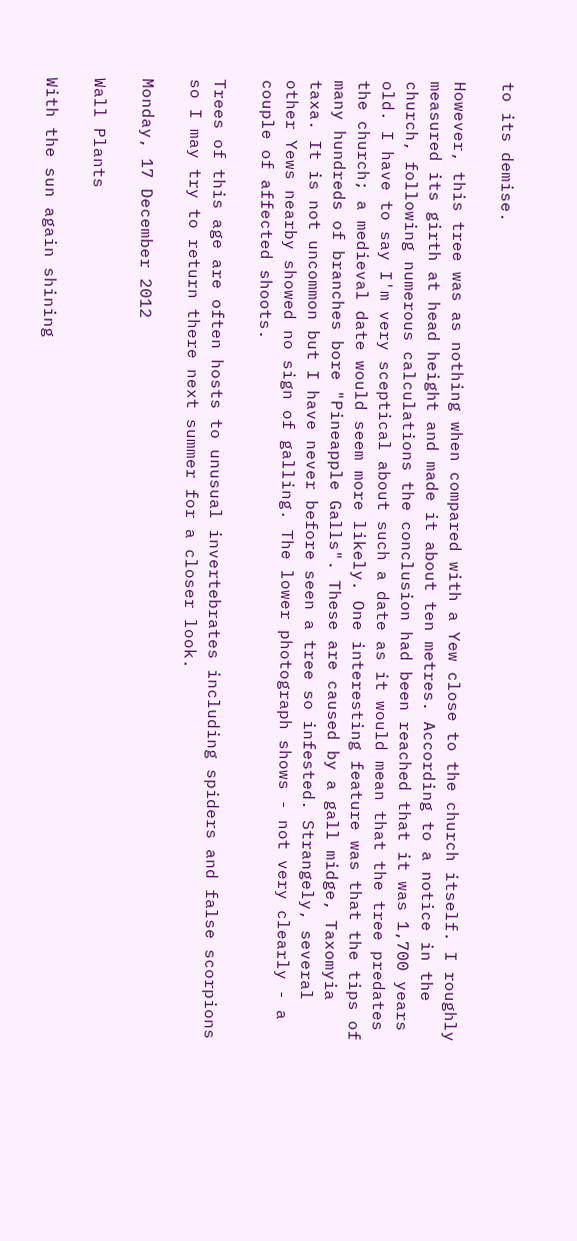to its demise.

However, this tree was as nothing when compared with a Yew close to the church itself. I roughly measured its girth at head height and made it about ten metres. According to a notice in the church, following numerous calculations the conclusion had been reached that it was 1,700 years old. I have to say I'm very sceptical about such a date as it would mean that the tree predates the church; a medieval date would seem more likely. One interesting feature was that the tips of many hundreds of branches bore "Pineapple Galls". These are caused by a gall midge, Taxomyia taxa. It is not uncommon but I have never before seen a tree so infested. Strangely, several other Yews nearby showed no sign of galling. The lower photograph shows - not very clearly - a couple of affected shoots.

Trees of this age are often hosts to unusual invertebrates including spiders and false scorpions so I may try to return there next summer for a closer look.

Monday, 17 December 2012

Wall Plants

With the sun again shining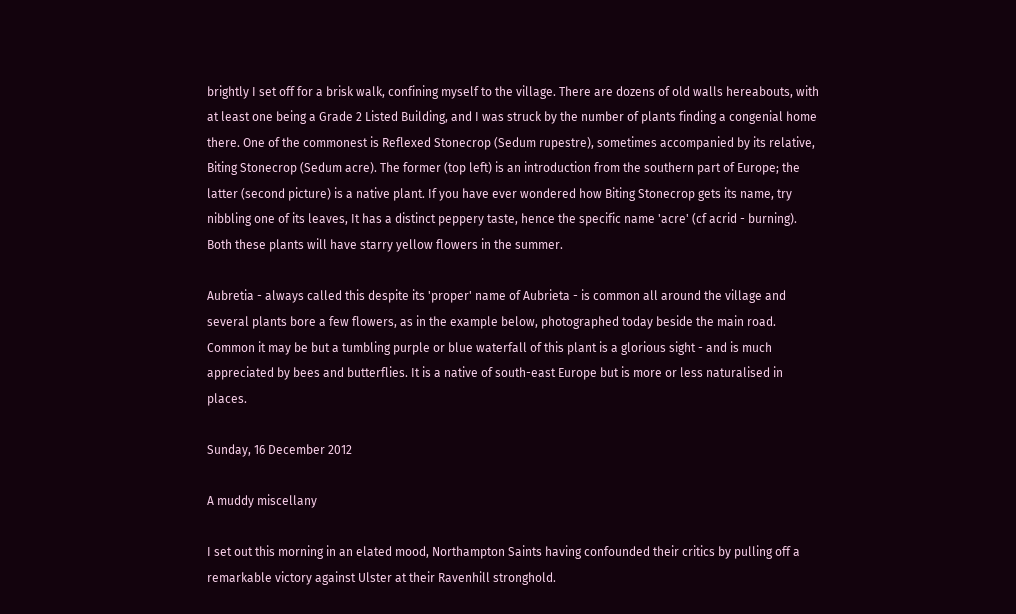brightly I set off for a brisk walk, confining myself to the village. There are dozens of old walls hereabouts, with at least one being a Grade 2 Listed Building, and I was struck by the number of plants finding a congenial home there. One of the commonest is Reflexed Stonecrop (Sedum rupestre), sometimes accompanied by its relative, Biting Stonecrop (Sedum acre). The former (top left) is an introduction from the southern part of Europe; the latter (second picture) is a native plant. If you have ever wondered how Biting Stonecrop gets its name, try nibbling one of its leaves, It has a distinct peppery taste, hence the specific name 'acre' (cf acrid - burning). Both these plants will have starry yellow flowers in the summer.

Aubretia - always called this despite its 'proper' name of Aubrieta - is common all around the village and several plants bore a few flowers, as in the example below, photographed today beside the main road. Common it may be but a tumbling purple or blue waterfall of this plant is a glorious sight - and is much appreciated by bees and butterflies. It is a native of south-east Europe but is more or less naturalised in places.

Sunday, 16 December 2012

A muddy miscellany

I set out this morning in an elated mood, Northampton Saints having confounded their critics by pulling off a remarkable victory against Ulster at their Ravenhill stronghold.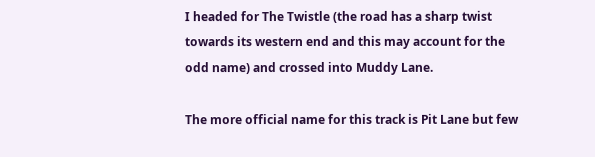I headed for The Twistle (the road has a sharp twist towards its western end and this may account for the odd name) and crossed into Muddy Lane.

The more official name for this track is Pit Lane but few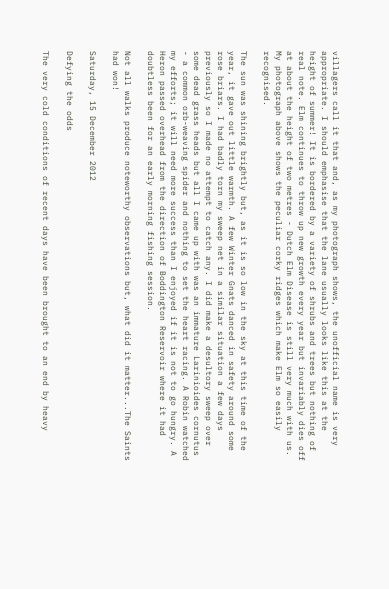villagers call it that and, as my photograph shows, the unofficial name is very appropriate. I should emphasise that the lane usually looks like this at the height of summer! It is bordered by a variety of shrubs and trees but nothing of real note. Elm continues to throw up new growth every year but invariably dies off at about the height of two metres - Dutch Elm Disease is still very much with us. My photograph above shows the peculiar corky ridges which make Elm so easily recognised.

The sun was shining brightly but, as it is so low in the sky at this time of the year, it gave out little warmth. A few Winter Gnats danced in safety around some rose briars. I had badly torn my sweep net in a similar situation a few days previously so I made no attempt to catch any. I did make a desultory sweep over some dead grass heads but all I came up with was an immature Larinioides cornutus - a common orb-weaving spider and nothing to set the heart racing. A Robin watched my efforts; it will need more success than I enjoyed if it is not to go hungry. A Heron passed overhead from the direction of Boddington Reservoir where it had doubtless been for an early morning fishing session.

Not all walks produce noteworthy observations but, what did it matter...The Saints had won!

Saturday, 15 December 2012

Defying the odds

The very cold conditions of recent days have been brought to an end by heavy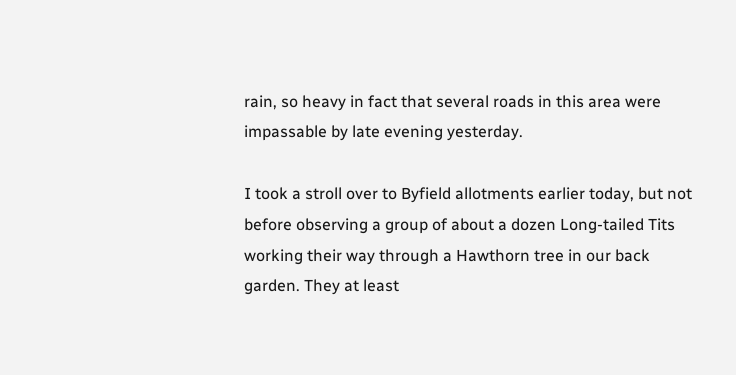rain, so heavy in fact that several roads in this area were impassable by late evening yesterday.

I took a stroll over to Byfield allotments earlier today, but not before observing a group of about a dozen Long-tailed Tits working their way through a Hawthorn tree in our back garden. They at least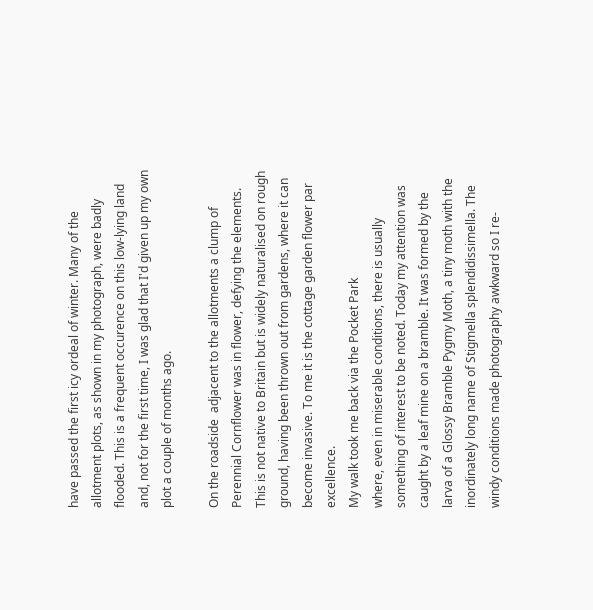have passed the first icy ordeal of winter. Many of the allotment plots, as shown in my photograph, were badly flooded. This is a frequent occurence on this low-lying land and, not for the first time, I was glad that I'd given up my own plot a couple of months ago.

On the roadside  adjacent to the allotments a clump of Perennial Cornflower was in flower, defying the elements.  This is not native to Britain but is widely naturalised on rough ground, having been thrown out from gardens, where it can become invasive. To me it is the cottage garden flower par excellence.
My walk took me back via the Pocket Park
where, even in miserable conditions, there is usually something of interest to be noted. Today my attention was caught by a leaf mine on a bramble. It was formed by the larva of a Glossy Bramble Pygmy Moth, a tiny moth with the inordinately long name of Stigmella splendidissimella. The windy conditions made photography awkward so I re-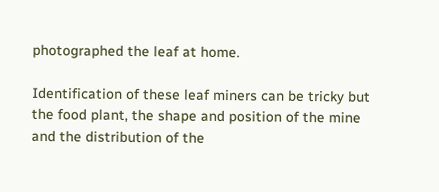photographed the leaf at home.

Identification of these leaf miners can be tricky but the food plant, the shape and position of the mine and the distribution of the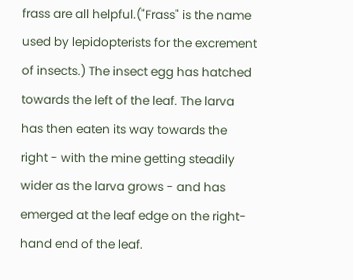frass are all helpful.("Frass" is the name used by lepidopterists for the excrement of insects.) The insect egg has hatched towards the left of the leaf. The larva has then eaten its way towards the right - with the mine getting steadily wider as the larva grows - and has emerged at the leaf edge on the right-hand end of the leaf.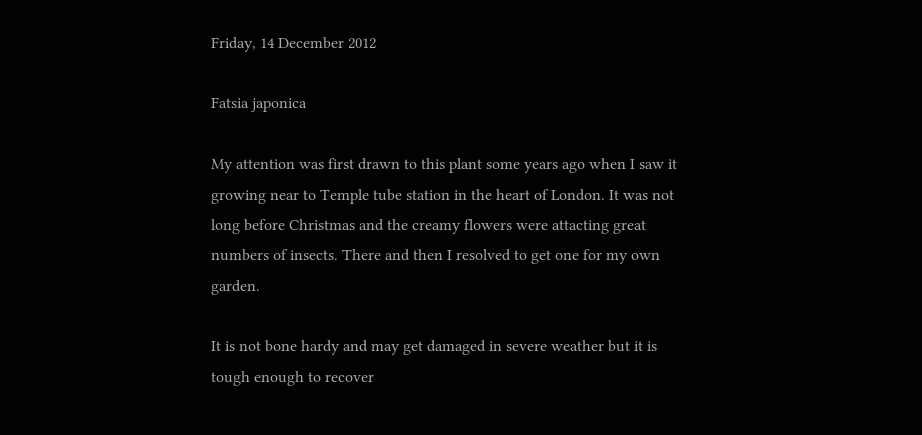Friday, 14 December 2012

Fatsia japonica

My attention was first drawn to this plant some years ago when I saw it growing near to Temple tube station in the heart of London. It was not long before Christmas and the creamy flowers were attacting great numbers of insects. There and then I resolved to get one for my own garden.

It is not bone hardy and may get damaged in severe weather but it is tough enough to recover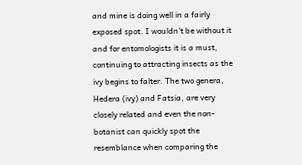and mine is doing well in a fairly exposed spot. I wouldn't be without it and for entomologists it is a must, continuing to attracting insects as the ivy begins to falter. The two genera,  Hedera (ivy) and Fatsia, are very closely related and even the non-botanist can quickly spot the resemblance when comparing the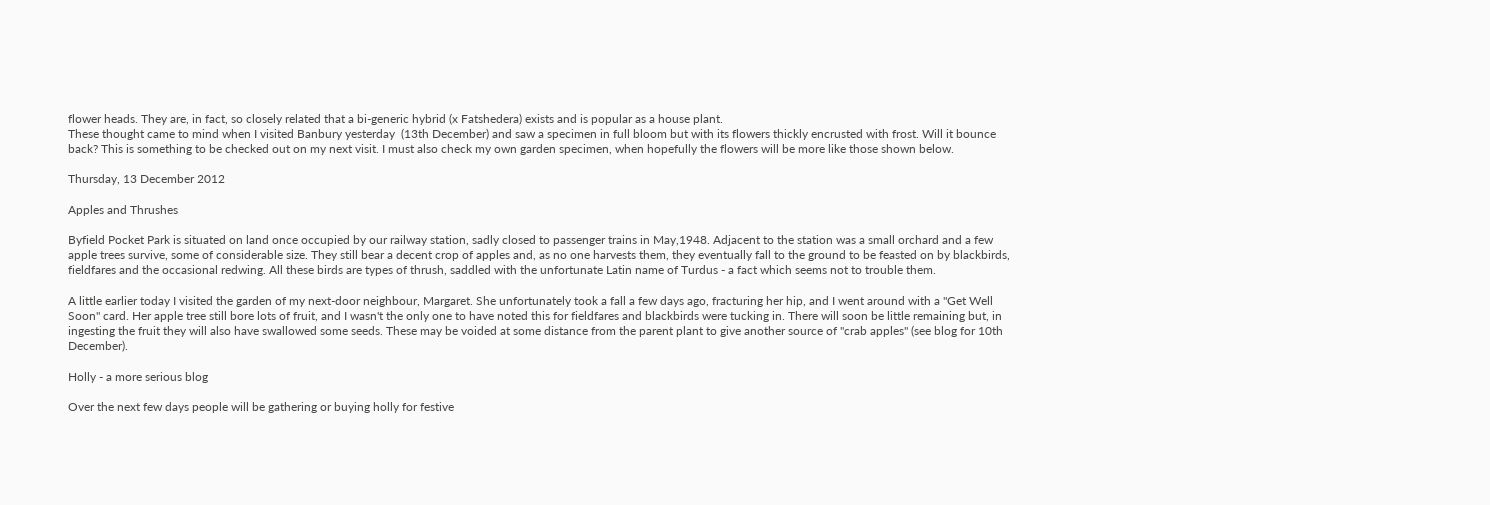flower heads. They are, in fact, so closely related that a bi-generic hybrid (x Fatshedera) exists and is popular as a house plant.
These thought came to mind when I visited Banbury yesterday  (13th December) and saw a specimen in full bloom but with its flowers thickly encrusted with frost. Will it bounce back? This is something to be checked out on my next visit. I must also check my own garden specimen, when hopefully the flowers will be more like those shown below.

Thursday, 13 December 2012

Apples and Thrushes

Byfield Pocket Park is situated on land once occupied by our railway station, sadly closed to passenger trains in May,1948. Adjacent to the station was a small orchard and a few apple trees survive, some of considerable size. They still bear a decent crop of apples and, as no one harvests them, they eventually fall to the ground to be feasted on by blackbirds, fieldfares and the occasional redwing. All these birds are types of thrush, saddled with the unfortunate Latin name of Turdus - a fact which seems not to trouble them.

A little earlier today I visited the garden of my next-door neighbour, Margaret. She unfortunately took a fall a few days ago, fracturing her hip, and I went around with a "Get Well Soon" card. Her apple tree still bore lots of fruit, and I wasn't the only one to have noted this for fieldfares and blackbirds were tucking in. There will soon be little remaining but, in ingesting the fruit they will also have swallowed some seeds. These may be voided at some distance from the parent plant to give another source of "crab apples" (see blog for 10th December).

Holly - a more serious blog

Over the next few days people will be gathering or buying holly for festive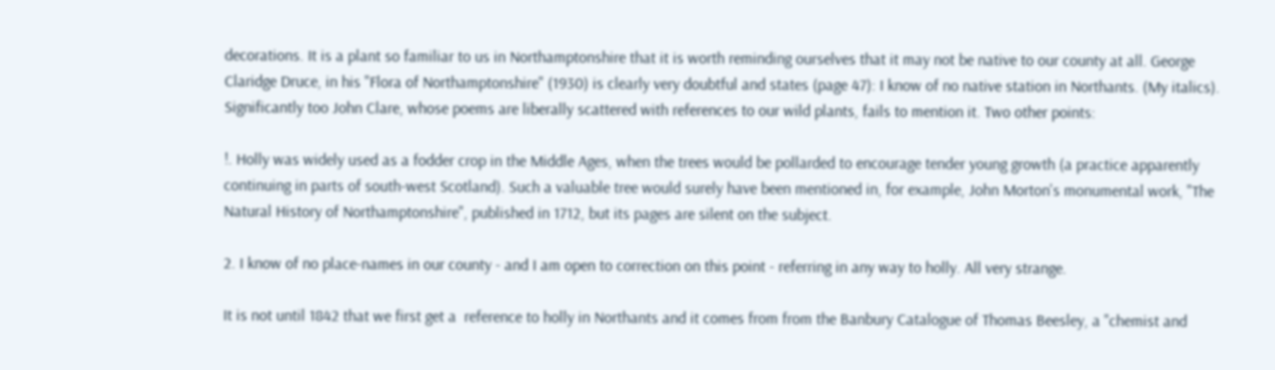decorations. It is a plant so familiar to us in Northamptonshire that it is worth reminding ourselves that it may not be native to our county at all. George Claridge Druce, in his "Flora of Northamptonshire" (1930) is clearly very doubtful and states (page 47): I know of no native station in Northants. (My italics). Significantly too John Clare, whose poems are liberally scattered with references to our wild plants, fails to mention it. Two other points:

!. Holly was widely used as a fodder crop in the Middle Ages, when the trees would be pollarded to encourage tender young growth (a practice apparently continuing in parts of south-west Scotland). Such a valuable tree would surely have been mentioned in, for example, John Morton's monumental work, "The Natural History of Northamptonshire", published in 1712, but its pages are silent on the subject.

2. I know of no place-names in our county - and I am open to correction on this point - referring in any way to holly. All very strange.

It is not until 1842 that we first get a  reference to holly in Northants and it comes from from the Banbury Catalogue of Thomas Beesley, a "chemist and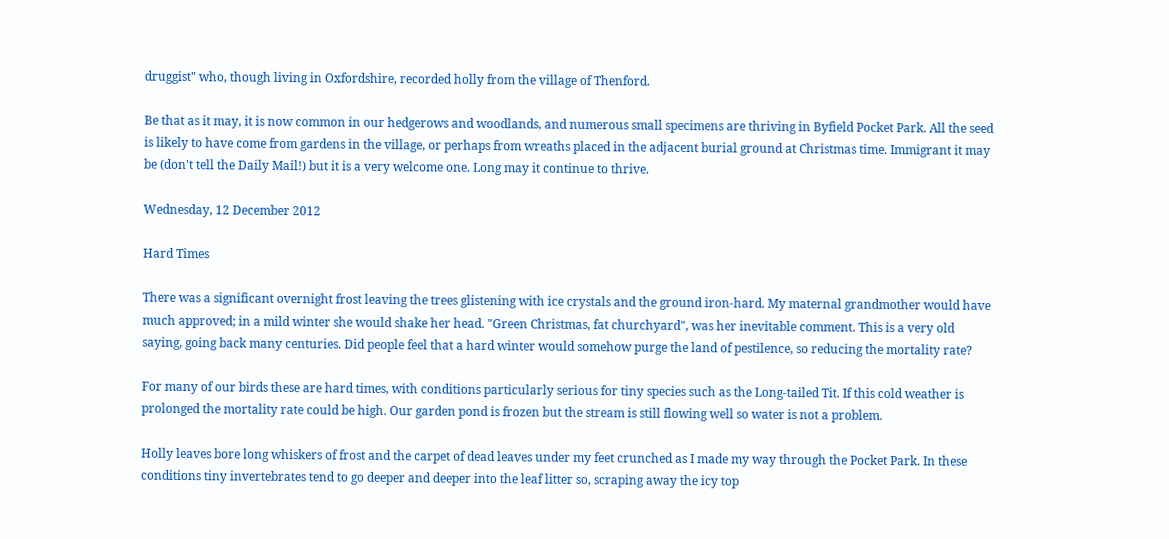druggist" who, though living in Oxfordshire, recorded holly from the village of Thenford.

Be that as it may, it is now common in our hedgerows and woodlands, and numerous small specimens are thriving in Byfield Pocket Park. All the seed is likely to have come from gardens in the village, or perhaps from wreaths placed in the adjacent burial ground at Christmas time. Immigrant it may be (don't tell the Daily Mail!) but it is a very welcome one. Long may it continue to thrive.

Wednesday, 12 December 2012

Hard Times

There was a significant overnight frost leaving the trees glistening with ice crystals and the ground iron-hard. My maternal grandmother would have much approved; in a mild winter she would shake her head. "Green Christmas, fat churchyard", was her inevitable comment. This is a very old saying, going back many centuries. Did people feel that a hard winter would somehow purge the land of pestilence, so reducing the mortality rate?

For many of our birds these are hard times, with conditions particularly serious for tiny species such as the Long-tailed Tit. If this cold weather is prolonged the mortality rate could be high. Our garden pond is frozen but the stream is still flowing well so water is not a problem.

Holly leaves bore long whiskers of frost and the carpet of dead leaves under my feet crunched as I made my way through the Pocket Park. In these conditions tiny invertebrates tend to go deeper and deeper into the leaf litter so, scraping away the icy top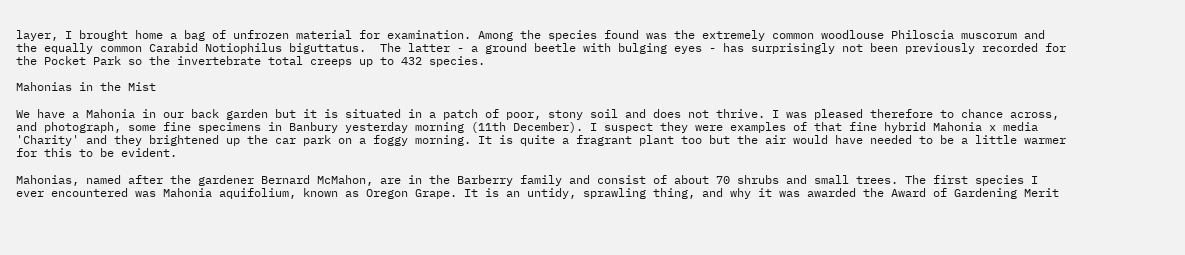layer, I brought home a bag of unfrozen material for examination. Among the species found was the extremely common woodlouse Philoscia muscorum and the equally common Carabid Notiophilus biguttatus.  The latter - a ground beetle with bulging eyes - has surprisingly not been previously recorded for the Pocket Park so the invertebrate total creeps up to 432 species.

Mahonias in the Mist

We have a Mahonia in our back garden but it is situated in a patch of poor, stony soil and does not thrive. I was pleased therefore to chance across, and photograph, some fine specimens in Banbury yesterday morning (11th December). I suspect they were examples of that fine hybrid Mahonia x media 'Charity' and they brightened up the car park on a foggy morning. It is quite a fragrant plant too but the air would have needed to be a little warmer for this to be evident.

Mahonias, named after the gardener Bernard McMahon, are in the Barberry family and consist of about 70 shrubs and small trees. The first species I ever encountered was Mahonia aquifolium, known as Oregon Grape. It is an untidy, sprawling thing, and why it was awarded the Award of Gardening Merit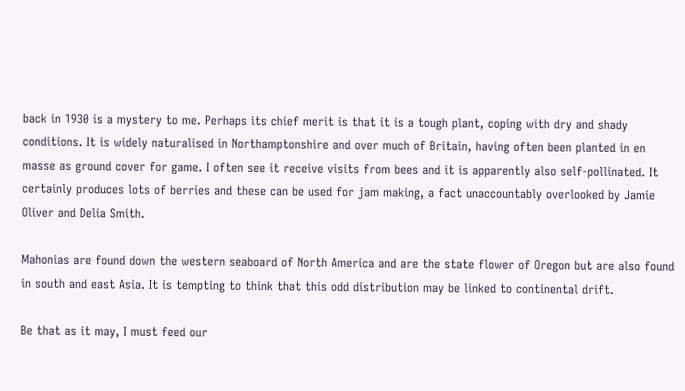back in 1930 is a mystery to me. Perhaps its chief merit is that it is a tough plant, coping with dry and shady conditions. It is widely naturalised in Northamptonshire and over much of Britain, having often been planted in en masse as ground cover for game. I often see it receive visits from bees and it is apparently also self-pollinated. It certainly produces lots of berries and these can be used for jam making, a fact unaccountably overlooked by Jamie Oliver and Delia Smith.

Mahonias are found down the western seaboard of North America and are the state flower of Oregon but are also found in south and east Asia. It is tempting to think that this odd distribution may be linked to continental drift.

Be that as it may, I must feed our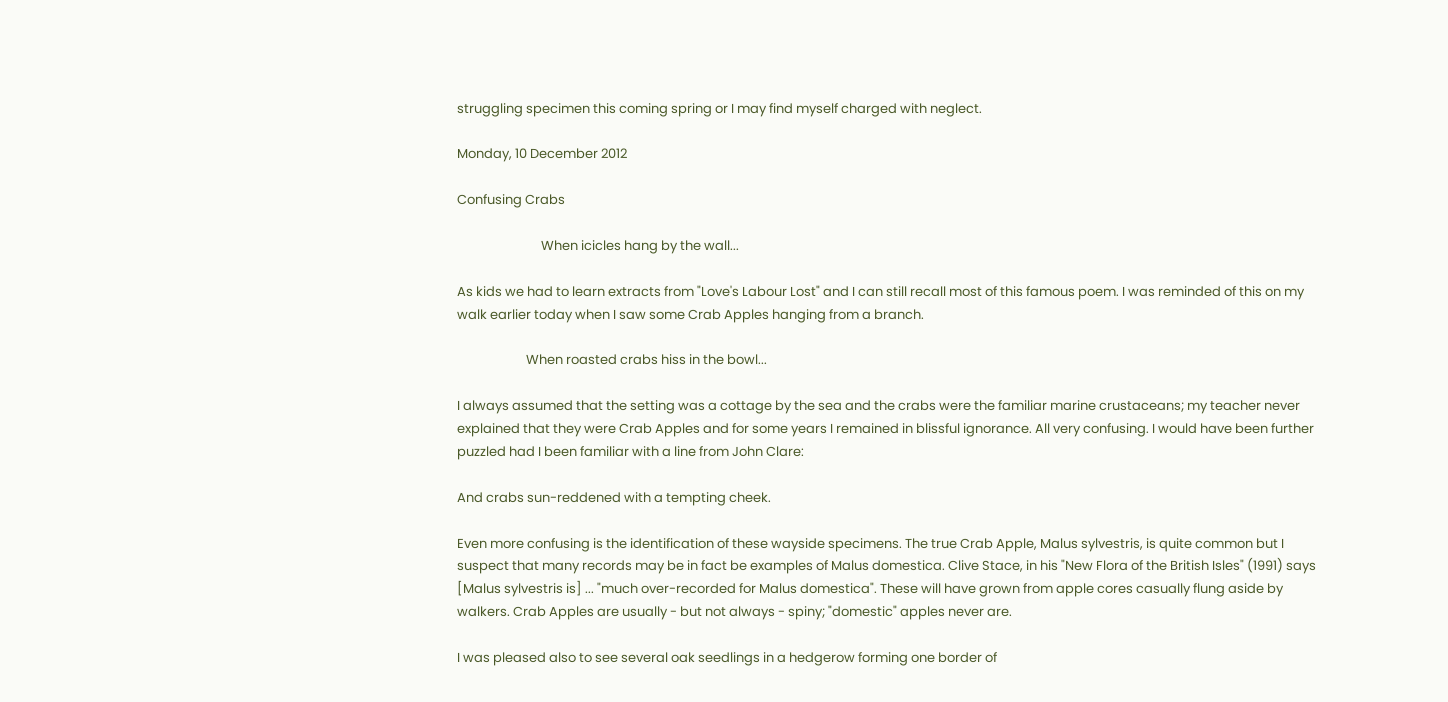struggling specimen this coming spring or I may find myself charged with neglect.

Monday, 10 December 2012

Confusing Crabs

                            When icicles hang by the wall...

As kids we had to learn extracts from "Love's Labour Lost" and I can still recall most of this famous poem. I was reminded of this on my walk earlier today when I saw some Crab Apples hanging from a branch.

                       When roasted crabs hiss in the bowl...

I always assumed that the setting was a cottage by the sea and the crabs were the familiar marine crustaceans; my teacher never explained that they were Crab Apples and for some years I remained in blissful ignorance. All very confusing. I would have been further puzzled had I been familiar with a line from John Clare:

And crabs sun-reddened with a tempting cheek.

Even more confusing is the identification of these wayside specimens. The true Crab Apple, Malus sylvestris, is quite common but I suspect that many records may be in fact be examples of Malus domestica. Clive Stace, in his "New Flora of the British Isles" (1991) says [Malus sylvestris is] ... "much over-recorded for Malus domestica". These will have grown from apple cores casually flung aside by walkers. Crab Apples are usually - but not always - spiny; "domestic" apples never are.

I was pleased also to see several oak seedlings in a hedgerow forming one border of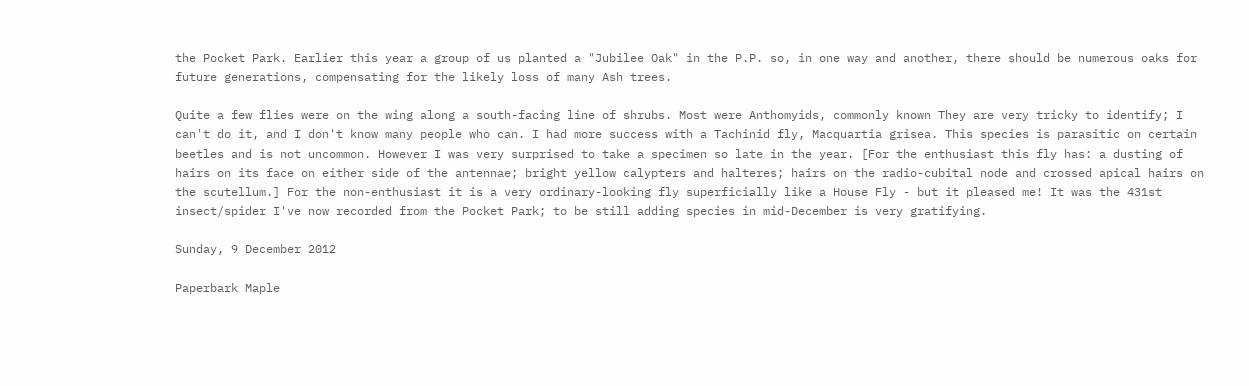the Pocket Park. Earlier this year a group of us planted a "Jubilee Oak" in the P.P. so, in one way and another, there should be numerous oaks for future generations, compensating for the likely loss of many Ash trees.

Quite a few flies were on the wing along a south-facing line of shrubs. Most were Anthomyids, commonly known They are very tricky to identify; I can't do it, and I don't know many people who can. I had more success with a Tachinid fly, Macquartia grisea. This species is parasitic on certain beetles and is not uncommon. However I was very surprised to take a specimen so late in the year. [For the enthusiast this fly has: a dusting of hairs on its face on either side of the antennae; bright yellow calypters and halteres; hairs on the radio-cubital node and crossed apical hairs on the scutellum.] For the non-enthusiast it is a very ordinary-looking fly superficially like a House Fly - but it pleased me! It was the 431st insect/spider I've now recorded from the Pocket Park; to be still adding species in mid-December is very gratifying.

Sunday, 9 December 2012

Paperbark Maple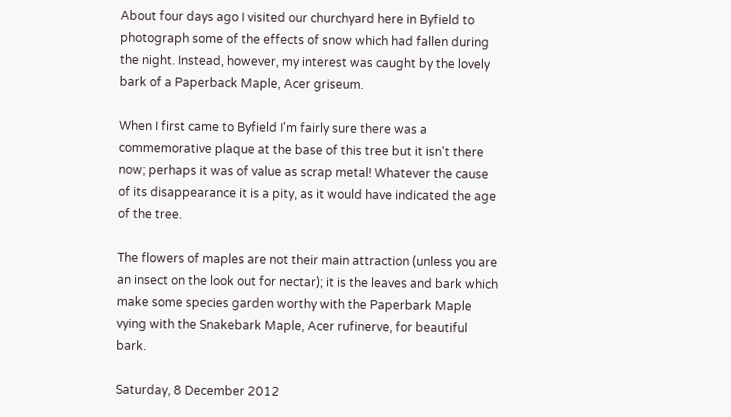About four days ago I visited our churchyard here in Byfield to photograph some of the effects of snow which had fallen during the night. Instead, however, my interest was caught by the lovely bark of a Paperback Maple, Acer griseum.

When I first came to Byfield I'm fairly sure there was a commemorative plaque at the base of this tree but it isn't there now; perhaps it was of value as scrap metal! Whatever the cause of its disappearance it is a pity, as it would have indicated the age of the tree.

The flowers of maples are not their main attraction (unless you are an insect on the look out for nectar); it is the leaves and bark which make some species garden worthy with the Paperbark Maple vying with the Snakebark Maple, Acer rufinerve, for beautiful bark.

Saturday, 8 December 2012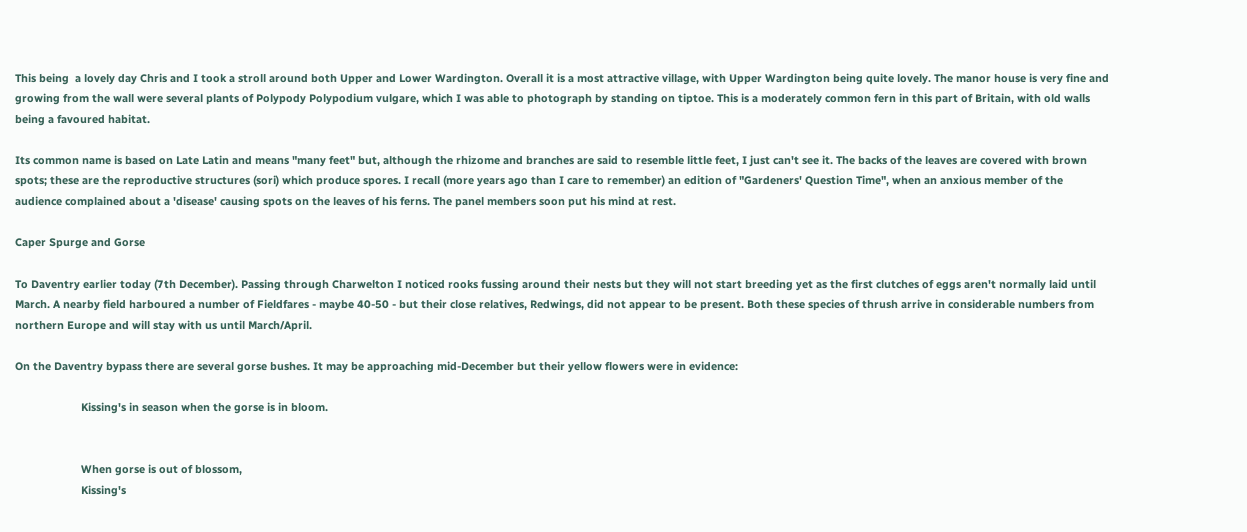This being  a lovely day Chris and I took a stroll around both Upper and Lower Wardington. Overall it is a most attractive village, with Upper Wardington being quite lovely. The manor house is very fine and growing from the wall were several plants of Polypody Polypodium vulgare, which I was able to photograph by standing on tiptoe. This is a moderately common fern in this part of Britain, with old walls being a favoured habitat.

Its common name is based on Late Latin and means "many feet" but, although the rhizome and branches are said to resemble little feet, I just can't see it. The backs of the leaves are covered with brown spots; these are the reproductive structures (sori) which produce spores. I recall (more years ago than I care to remember) an edition of "Gardeners' Question Time", when an anxious member of the audience complained about a 'disease' causing spots on the leaves of his ferns. The panel members soon put his mind at rest.

Caper Spurge and Gorse

To Daventry earlier today (7th December). Passing through Charwelton I noticed rooks fussing around their nests but they will not start breeding yet as the first clutches of eggs aren't normally laid until March. A nearby field harboured a number of Fieldfares - maybe 40-50 - but their close relatives, Redwings, did not appear to be present. Both these species of thrush arrive in considerable numbers from northern Europe and will stay with us until March/April.

On the Daventry bypass there are several gorse bushes. It may be approaching mid-December but their yellow flowers were in evidence:

                      Kissing's in season when the gorse is in bloom.


                      When gorse is out of blossom,
                      Kissing's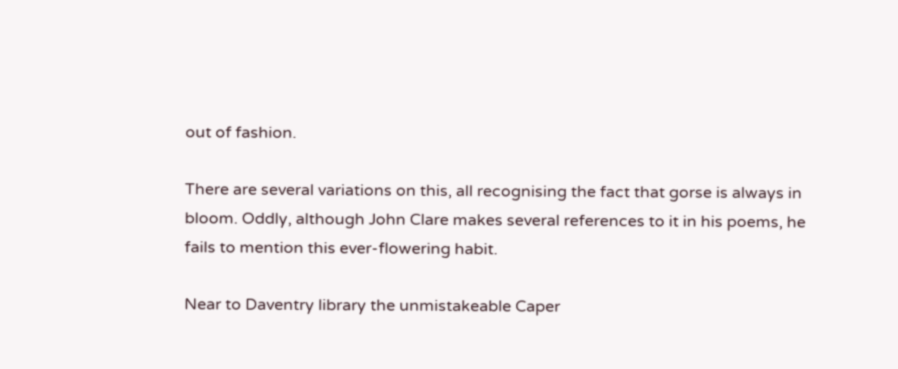out of fashion.

There are several variations on this, all recognising the fact that gorse is always in bloom. Oddly, although John Clare makes several references to it in his poems, he fails to mention this ever-flowering habit.

Near to Daventry library the unmistakeable Caper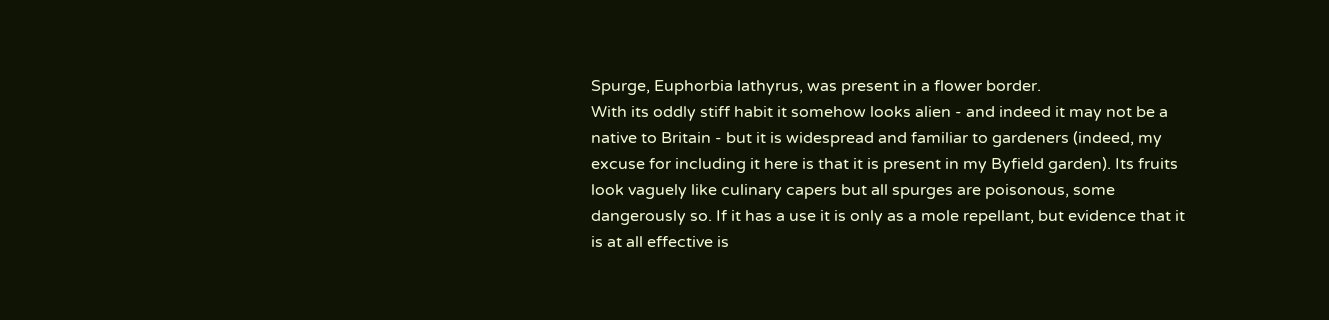Spurge, Euphorbia lathyrus, was present in a flower border.
With its oddly stiff habit it somehow looks alien - and indeed it may not be a native to Britain - but it is widespread and familiar to gardeners (indeed, my excuse for including it here is that it is present in my Byfield garden). Its fruits look vaguely like culinary capers but all spurges are poisonous, some dangerously so. If it has a use it is only as a mole repellant, but evidence that it is at all effective is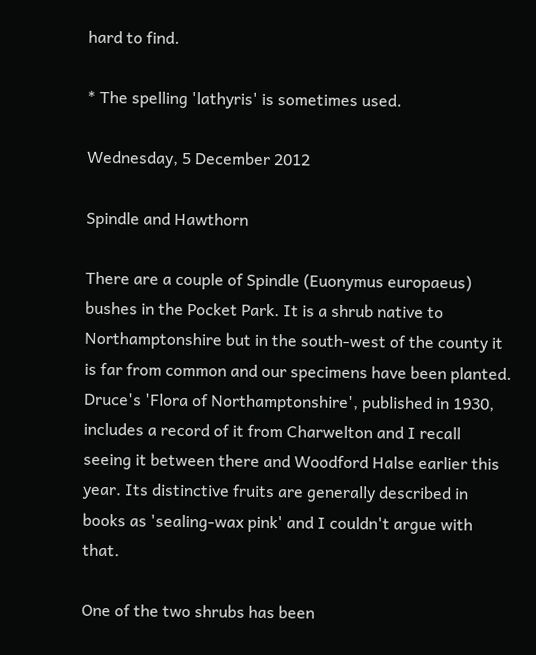hard to find.

* The spelling 'lathyris' is sometimes used.

Wednesday, 5 December 2012

Spindle and Hawthorn

There are a couple of Spindle (Euonymus europaeus) bushes in the Pocket Park. It is a shrub native to Northamptonshire but in the south-west of the county it is far from common and our specimens have been planted. Druce's 'Flora of Northamptonshire', published in 1930, includes a record of it from Charwelton and I recall seeing it between there and Woodford Halse earlier this year. Its distinctive fruits are generally described in books as 'sealing-wax pink' and I couldn't argue with that.

One of the two shrubs has been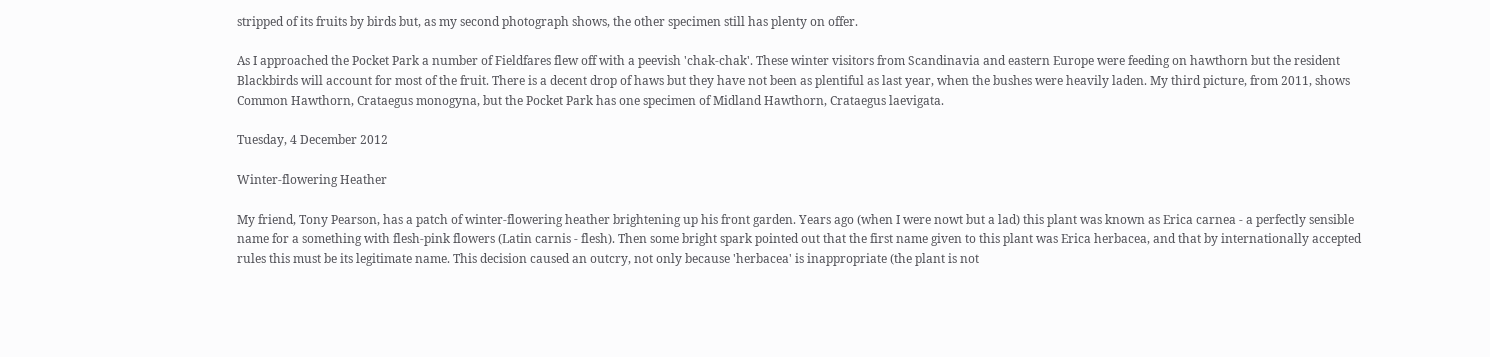stripped of its fruits by birds but, as my second photograph shows, the other specimen still has plenty on offer.

As I approached the Pocket Park a number of Fieldfares flew off with a peevish 'chak-chak'. These winter visitors from Scandinavia and eastern Europe were feeding on hawthorn but the resident Blackbirds will account for most of the fruit. There is a decent drop of haws but they have not been as plentiful as last year, when the bushes were heavily laden. My third picture, from 2011, shows Common Hawthorn, Crataegus monogyna, but the Pocket Park has one specimen of Midland Hawthorn, Crataegus laevigata.

Tuesday, 4 December 2012

Winter-flowering Heather

My friend, Tony Pearson, has a patch of winter-flowering heather brightening up his front garden. Years ago (when I were nowt but a lad) this plant was known as Erica carnea - a perfectly sensible name for a something with flesh-pink flowers (Latin carnis - flesh). Then some bright spark pointed out that the first name given to this plant was Erica herbacea, and that by internationally accepted rules this must be its legitimate name. This decision caused an outcry, not only because 'herbacea' is inappropriate (the plant is not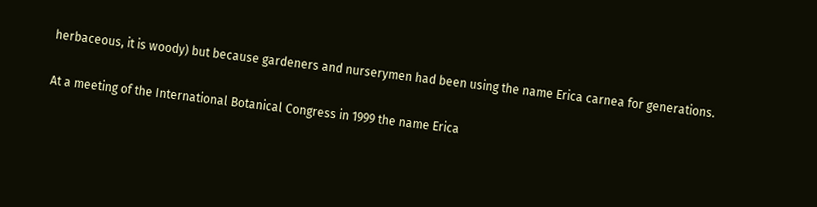herbaceous, it is woody) but because gardeners and nurserymen had been using the name Erica carnea for generations.

At a meeting of the International Botanical Congress in 1999 the name Erica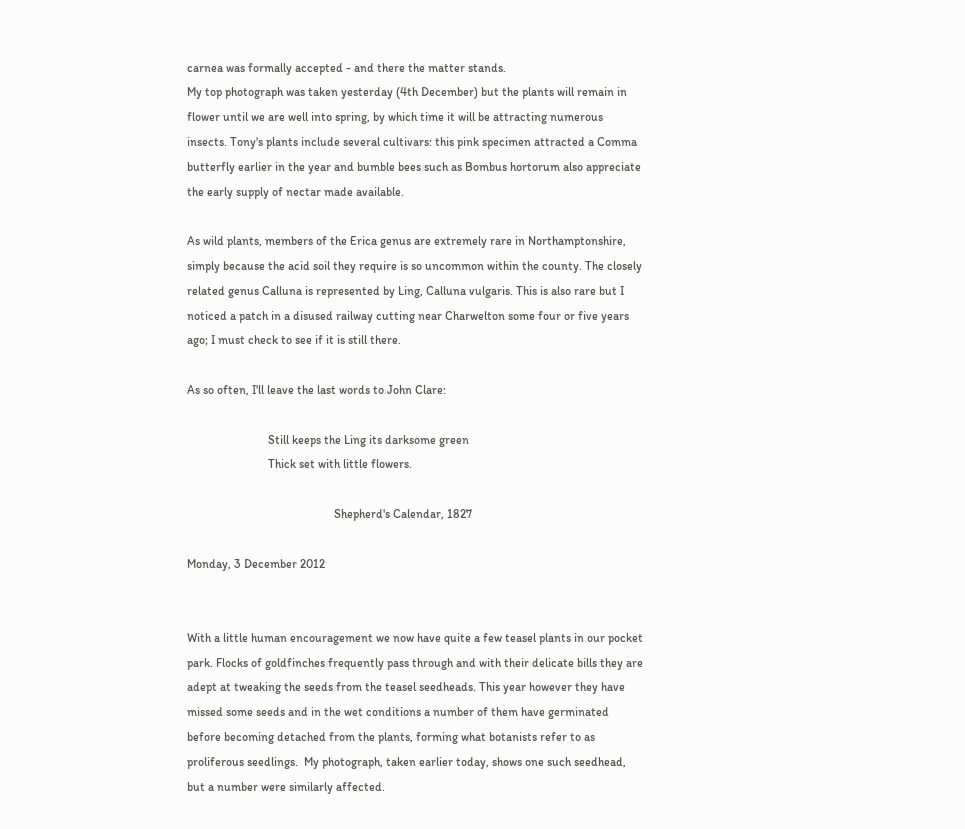carnea was formally accepted - and there the matter stands.
My top photograph was taken yesterday (4th December) but the plants will remain in flower until we are well into spring, by which time it will be attracting numerous insects. Tony's plants include several cultivars: this pink specimen attracted a Comma butterfly earlier in the year and bumble bees such as Bombus hortorum also appreciate the early supply of nectar made available.

As wild plants, members of the Erica genus are extremely rare in Northamptonshire, simply because the acid soil they require is so uncommon within the county. The closely related genus Calluna is represented by Ling, Calluna vulgaris. This is also rare but I noticed a patch in a disused railway cutting near Charwelton some four or five years ago; I must check to see if it is still there.

As so often, I'll leave the last words to John Clare:

                           Still keeps the Ling its darksome green
                           Thick set with little flowers.

                                                 Shepherd's Calendar, 1827

Monday, 3 December 2012


With a little human encouragement we now have quite a few teasel plants in our pocket park. Flocks of goldfinches frequently pass through and with their delicate bills they are adept at tweaking the seeds from the teasel seedheads. This year however they have missed some seeds and in the wet conditions a number of them have germinated before becoming detached from the plants, forming what botanists refer to as proliferous seedlings.  My photograph, taken earlier today, shows one such seedhead, but a number were similarly affected.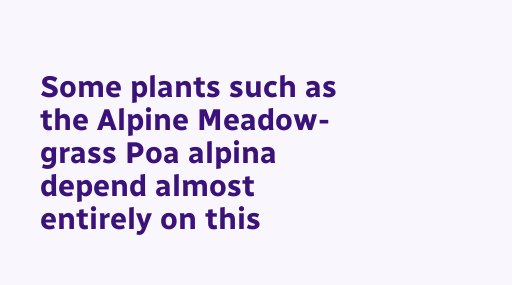Some plants such as the Alpine Meadow-grass Poa alpina depend almost entirely on this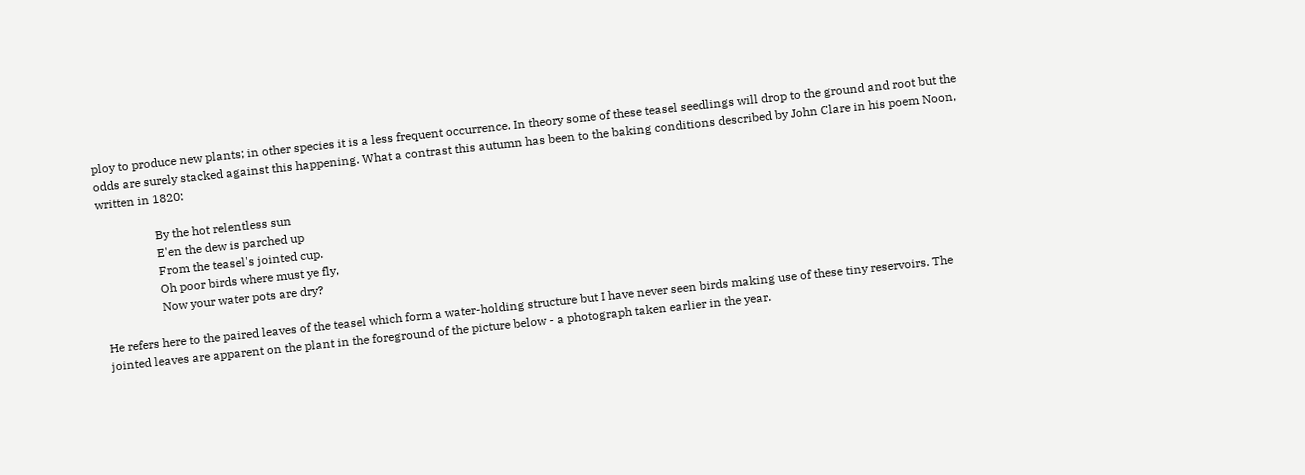ploy to produce new plants; in other species it is a less frequent occurrence. In theory some of these teasel seedlings will drop to the ground and root but the odds are surely stacked against this happening. What a contrast this autumn has been to the baking conditions described by John Clare in his poem Noon, written in 1820:

                   By the hot relentless sun
                   E'en the dew is parched up
                   From the teasel's jointed cup.
                   Oh poor birds where must ye fly,
                   Now your water pots are dry?

He refers here to the paired leaves of the teasel which form a water-holding structure but I have never seen birds making use of these tiny reservoirs. The jointed leaves are apparent on the plant in the foreground of the picture below - a photograph taken earlier in the year.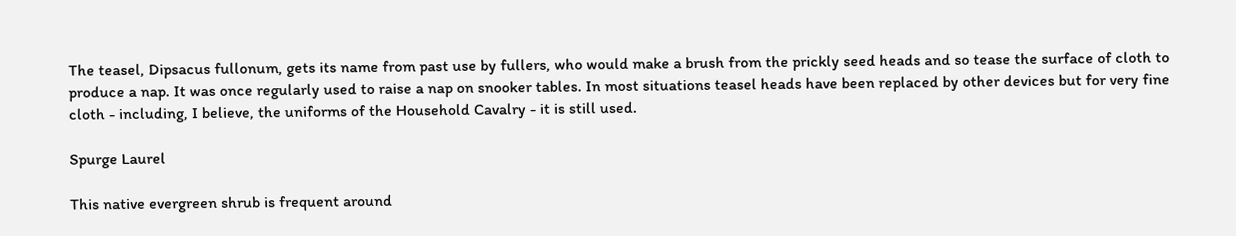The teasel, Dipsacus fullonum, gets its name from past use by fullers, who would make a brush from the prickly seed heads and so tease the surface of cloth to produce a nap. It was once regularly used to raise a nap on snooker tables. In most situations teasel heads have been replaced by other devices but for very fine cloth - including, I believe, the uniforms of the Household Cavalry - it is still used.

Spurge Laurel

This native evergreen shrub is frequent around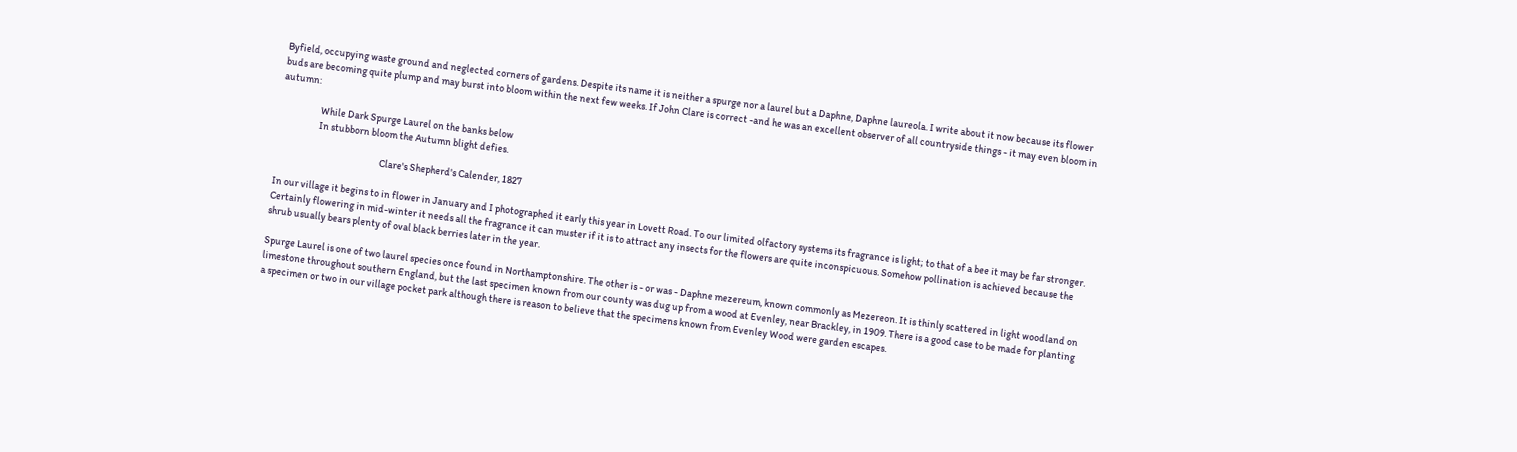Byfield, occupying waste ground and neglected corners of gardens. Despite its name it is neither a spurge nor a laurel but a Daphne, Daphne laureola. I write about it now because its flower buds are becoming quite plump and may burst into bloom within the next few weeks. If John Clare is correct -and he was an excellent observer of all countryside things - it may even bloom in autumn:

                    While Dark Spurge Laurel on the banks below
                    In stubborn bloom the Autumn blight defies.

                                                    Clare's Shepherd's Calender, 1827

In our village it begins to in flower in January and I photographed it early this year in Lovett Road. To our limited olfactory systems its fragrance is light; to that of a bee it may be far stronger. Certainly flowering in mid-winter it needs all the fragrance it can muster if it is to attract any insects for the flowers are quite inconspicuous. Somehow pollination is achieved because the shrub usually bears plenty of oval black berries later in the year.

Spurge Laurel is one of two laurel species once found in Northamptonshire. The other is - or was - Daphne mezereum, known commonly as Mezereon. It is thinly scattered in light woodland on limestone throughout southern England, but the last specimen known from our county was dug up from a wood at Evenley, near Brackley, in 1909. There is a good case to be made for planting a specimen or two in our village pocket park although there is reason to believe that the specimens known from Evenley Wood were garden escapes.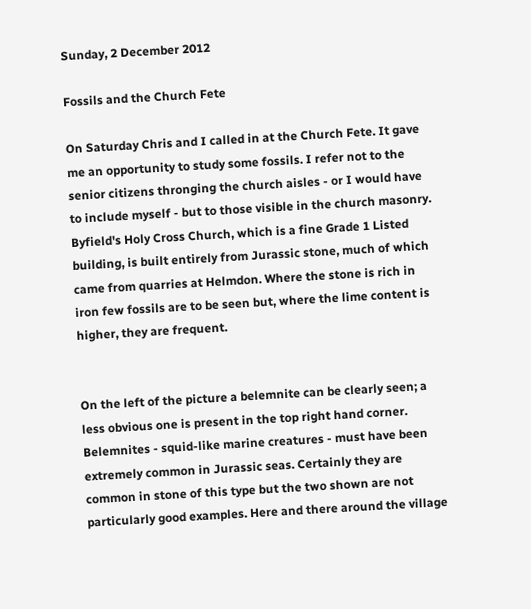Sunday, 2 December 2012

Fossils and the Church Fete

On Saturday Chris and I called in at the Church Fete. It gave me an opportunity to study some fossils. I refer not to the senior citizens thronging the church aisles - or I would have to include myself - but to those visible in the church masonry. Byfield's Holy Cross Church, which is a fine Grade 1 Listed building, is built entirely from Jurassic stone, much of which came from quarries at Helmdon. Where the stone is rich in iron few fossils are to be seen but, where the lime content is higher, they are frequent.


On the left of the picture a belemnite can be clearly seen; a less obvious one is present in the top right hand corner. Belemnites - squid-like marine creatures - must have been extremely common in Jurassic seas. Certainly they are common in stone of this type but the two shown are not particularly good examples. Here and there around the village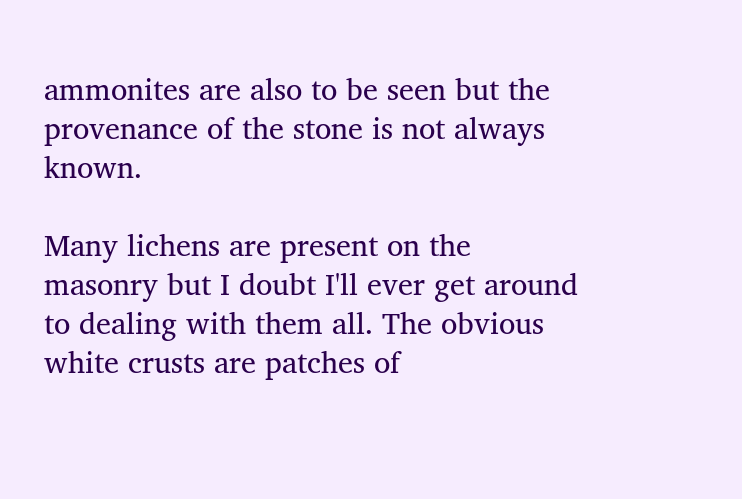ammonites are also to be seen but the provenance of the stone is not always known.

Many lichens are present on the masonry but I doubt I'll ever get around to dealing with them all. The obvious white crusts are patches of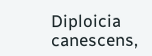Diploicia canescens,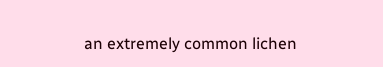an extremely common lichen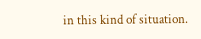in this kind of situation.